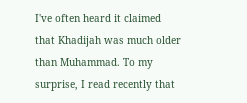I've often heard it claimed that Khadijah was much older than Muhammad. To my surprise, I read recently that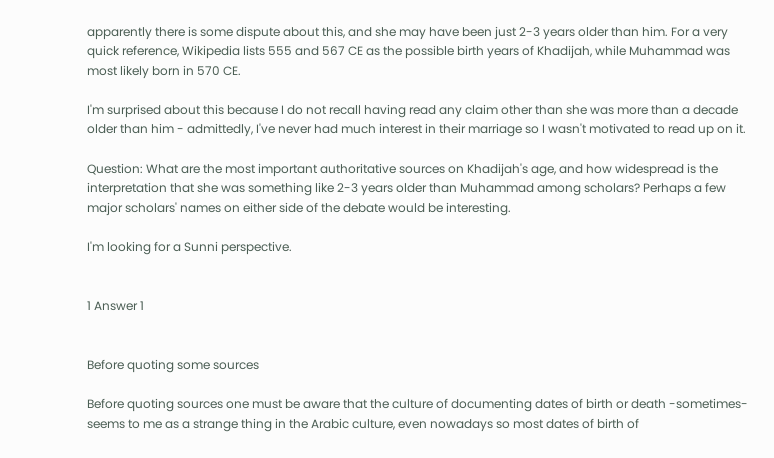apparently there is some dispute about this, and she may have been just 2-3 years older than him. For a very quick reference, Wikipedia lists 555 and 567 CE as the possible birth years of Khadijah, while Muhammad was most likely born in 570 CE.

I'm surprised about this because I do not recall having read any claim other than she was more than a decade older than him - admittedly, I've never had much interest in their marriage so I wasn't motivated to read up on it.

Question: What are the most important authoritative sources on Khadijah's age, and how widespread is the interpretation that she was something like 2-3 years older than Muhammad among scholars? Perhaps a few major scholars' names on either side of the debate would be interesting.

I'm looking for a Sunni perspective.


1 Answer 1


Before quoting some sources

Before quoting sources one must be aware that the culture of documenting dates of birth or death -sometimes- seems to me as a strange thing in the Arabic culture, even nowadays so most dates of birth of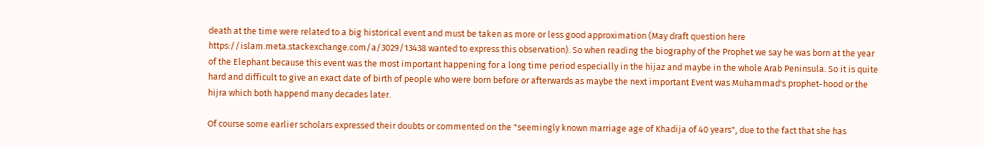death at the time were related to a big historical event and must be taken as more or less good approximation (May draft question here https://islam.meta.stackexchange.com/a/3029/13438 wanted to express this observation). So when reading the biography of the Prophet we say he was born at the year of the Elephant because this event was the most important happening for a long time period especially in the hijaz and maybe in the whole Arab Peninsula. So it is quite hard and difficult to give an exact date of birth of people who were born before or afterwards as maybe the next important Event was Muhammad's prophet-hood or the hijra which both happend many decades later.

Of course some earlier scholars expressed their doubts or commented on the "seemingly known marriage age of Khadija of 40 years", due to the fact that she has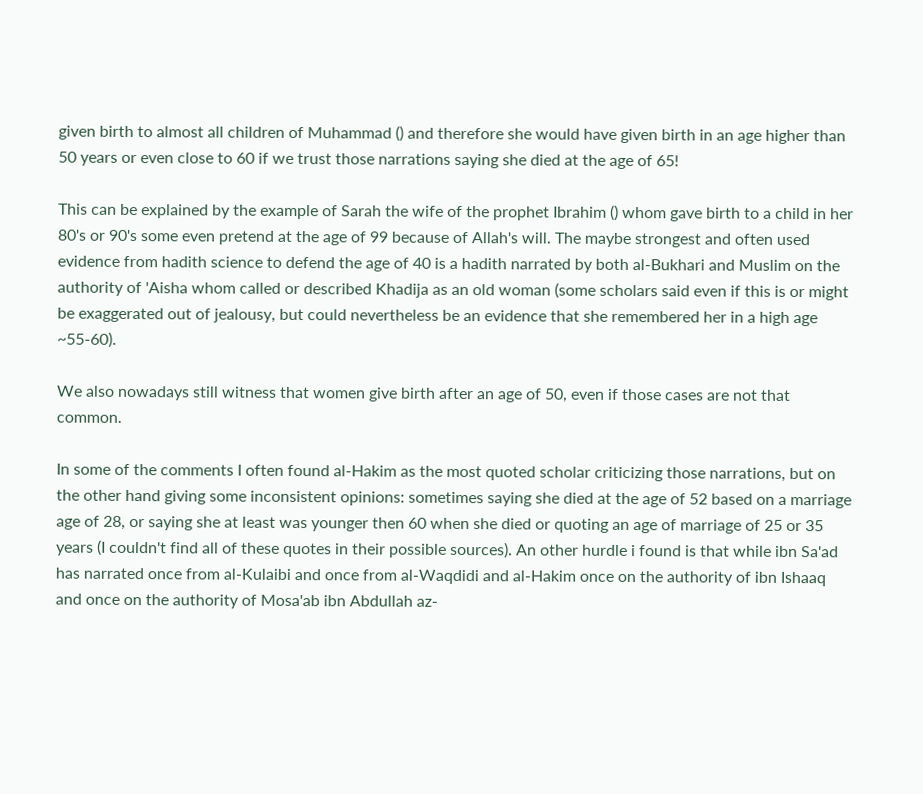given birth to almost all children of Muhammad () and therefore she would have given birth in an age higher than 50 years or even close to 60 if we trust those narrations saying she died at the age of 65!

This can be explained by the example of Sarah the wife of the prophet Ibrahim () whom gave birth to a child in her 80's or 90's some even pretend at the age of 99 because of Allah's will. The maybe strongest and often used evidence from hadith science to defend the age of 40 is a hadith narrated by both al-Bukhari and Muslim on the authority of 'Aisha whom called or described Khadija as an old woman (some scholars said even if this is or might be exaggerated out of jealousy, but could nevertheless be an evidence that she remembered her in a high age ~55-60).

We also nowadays still witness that women give birth after an age of 50, even if those cases are not that common.

In some of the comments I often found al-Hakim as the most quoted scholar criticizing those narrations, but on the other hand giving some inconsistent opinions: sometimes saying she died at the age of 52 based on a marriage age of 28, or saying she at least was younger then 60 when she died or quoting an age of marriage of 25 or 35 years (I couldn't find all of these quotes in their possible sources). An other hurdle i found is that while ibn Sa'ad has narrated once from al-Kulaibi and once from al-Waqdidi and al-Hakim once on the authority of ibn Ishaaq and once on the authority of Mosa'ab ibn Abdullah az-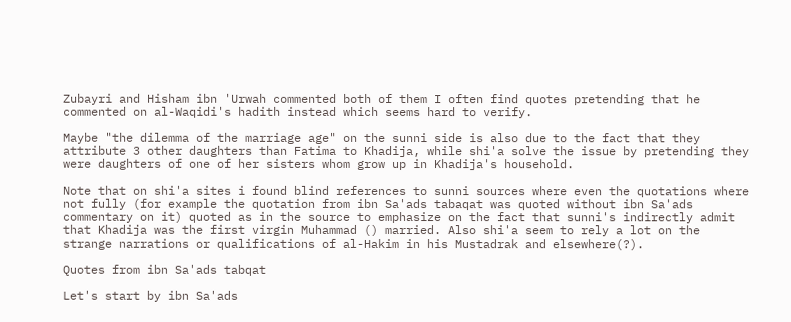Zubayri and Hisham ibn 'Urwah commented both of them I often find quotes pretending that he commented on al-Waqidi's hadith instead which seems hard to verify.

Maybe "the dilemma of the marriage age" on the sunni side is also due to the fact that they attribute 3 other daughters than Fatima to Khadija, while shi'a solve the issue by pretending they were daughters of one of her sisters whom grow up in Khadija's household.

Note that on shi'a sites i found blind references to sunni sources where even the quotations where not fully (for example the quotation from ibn Sa'ads tabaqat was quoted without ibn Sa'ads commentary on it) quoted as in the source to emphasize on the fact that sunni's indirectly admit that Khadija was the first virgin Muhammad () married. Also shi'a seem to rely a lot on the strange narrations or qualifications of al-Hakim in his Mustadrak and elsewhere(?).

Quotes from ibn Sa'ads tabqat

Let's start by ibn Sa'ads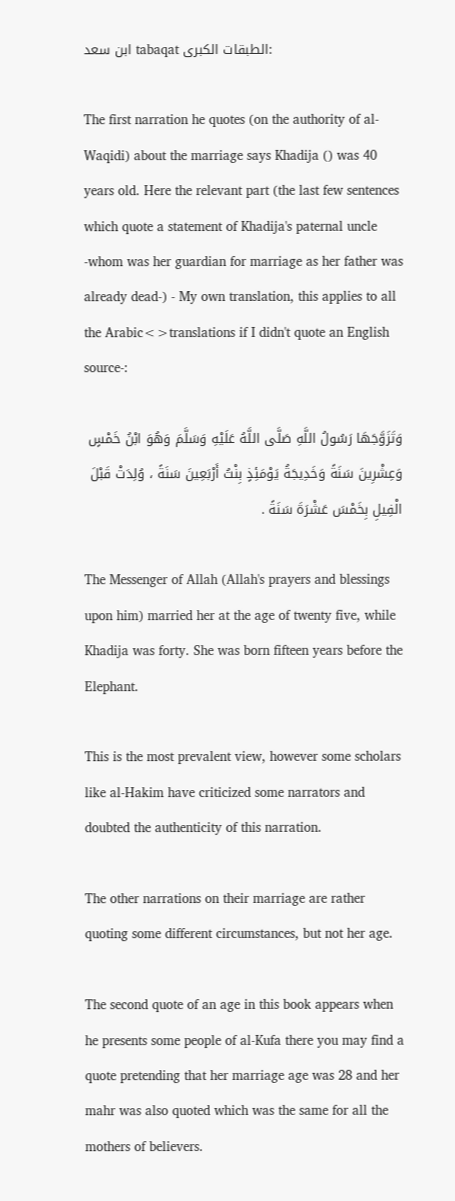ابن سعد tabaqat الطبقات الكبرى:

The first narration he quotes (on the authority of al-Waqidi) about the marriage says Khadija () was 40 years old. Here the relevant part (the last few sentences which quote a statement of Khadija's paternal uncle -whom was her guardian for marriage as her father was already dead-) - My own translation, this applies to all the Arabic<>translations if I didn't quote an English source-:

وَتَزَوَّجَهَا رَسُولُ اللَّهِ صَلَّى اللَّهُ عَلَيْهِ وَسَلَّمَ وَهُوَ ابْنُ خَمْسٍ وَعِشْرِينَ سَنَةً وَخَدِيجَةُ يَوْمَئِذٍ بِنْتُ أَرْبَعِينَ سَنَةً ، وُلِدَتْ قَبْلَ الْفِيلِ بِخَمْسَ عَشْرَةَ سَنَةً .

The Messenger of Allah (Allah's prayers and blessings upon him) married her at the age of twenty five, while Khadija was forty. She was born fifteen years before the Elephant.

This is the most prevalent view, however some scholars like al-Hakim have criticized some narrators and doubted the authenticity of this narration.

The other narrations on their marriage are rather quoting some different circumstances, but not her age.

The second quote of an age in this book appears when he presents some people of al-Kufa there you may find a quote pretending that her marriage age was 28 and her mahr was also quoted which was the same for all the mothers of believers.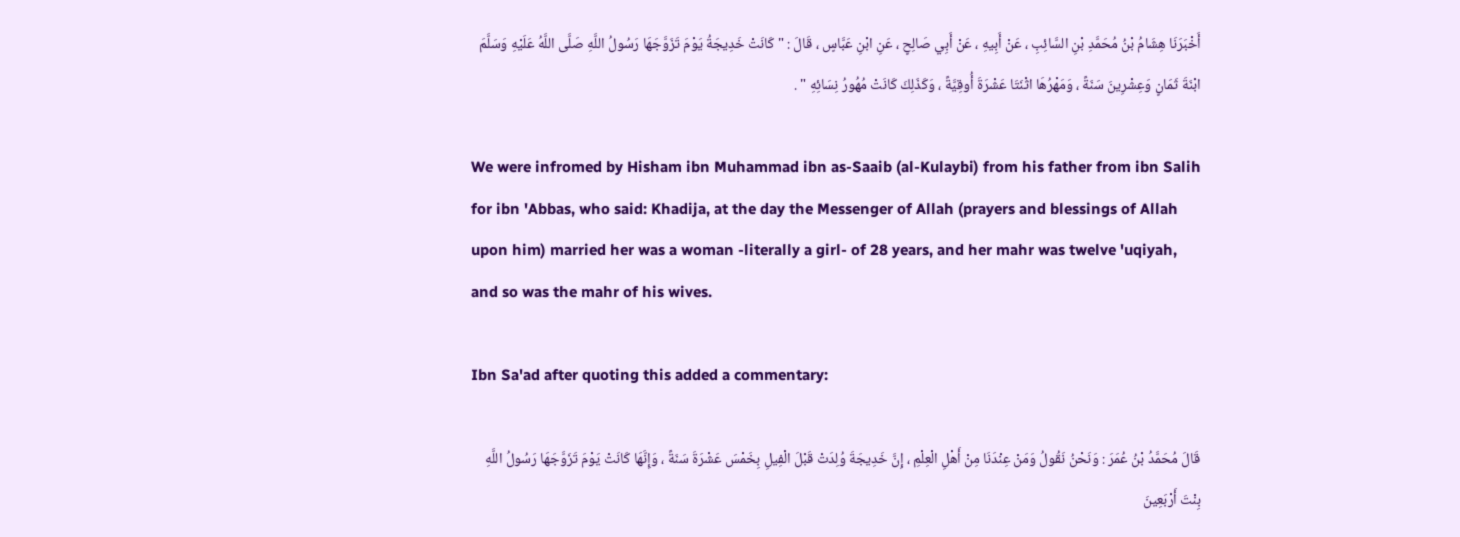أَخْبَرَنَا هِشَامُ بْنُ مُحَمَّدِ بْنِ السَّائِبِ ، عَنْ أَبِيهِ ، عَنْ أَبِي صَالِحٍ ، عَنِ ابْنِ عَبَّاسٍ ، قَالَ : " كَانَتْ خَدِيجَةُ يَوْمَ تَزَوَّجَهَا رَسُولُ اللَّهِ صَلَّى اللَّهُ عَلَيْهِ وَسَلَّمَ ابْنَةَ ثَمَانٍ وَعِشْرِينَ سَنَةً ، وَمَهْرُهَا اثْنَتَا عَشْرَةَ أُوقِيَّةً ، وَكَذَلِكَ كَانَتْ مُهُورُ نِسَائِهِ " .

We were infromed by Hisham ibn Muhammad ibn as-Saaib (al-Kulaybi) from his father from ibn Salih for ibn 'Abbas, who said: Khadija, at the day the Messenger of Allah (prayers and blessings of Allah upon him) married her was a woman -literally a girl- of 28 years, and her mahr was twelve 'uqiyah, and so was the mahr of his wives.

Ibn Sa'ad after quoting this added a commentary:

قَالَ مُحَمَّدُ بْنُ عُمَرَ : وَنَحْنُ نَقُولُ وَمَنْ عِنْدَنَا مِنْ أَهْلِ الْعِلْمِ ، إِنَّ خَدِيجَةَ وُلِدَتْ قَبْلَ الْفِيلِ بِخَمْسَ عَشْرَةَ سَنَةً ، وَإِنَّهَا كَانَتْ يَوْمَ تَزَوَّجَهَا رَسُولُ اللَّهِ بِنْتَ أَرْبَعِينَ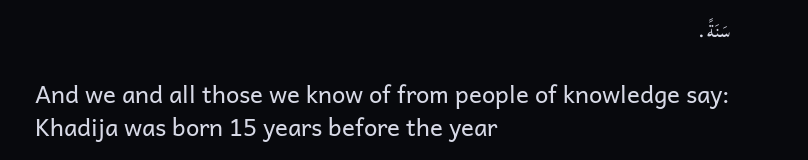سَنَةً .

And we and all those we know of from people of knowledge say: Khadija was born 15 years before the year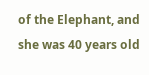of the Elephant, and she was 40 years old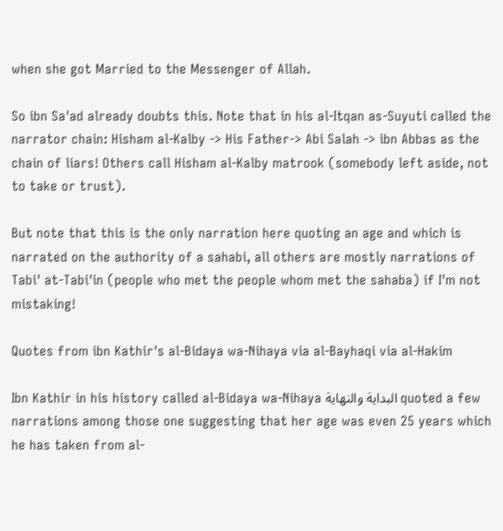when she got Married to the Messenger of Allah.

So ibn Sa'ad already doubts this. Note that in his al-Itqan as-Suyuti called the narrator chain: Hisham al-Kalby -> His Father-> Abi Salah -> ibn Abbas as the chain of liars! Others call Hisham al-Kalby matrook (somebody left aside, not to take or trust).

But note that this is the only narration here quoting an age and which is narrated on the authority of a sahabi, all others are mostly narrations of Tabi' at-Tabi'in (people who met the people whom met the sahaba) if I'm not mistaking!

Quotes from ibn Kathir's al-Bidaya wa-Nihaya via al-Bayhaqi via al-Hakim

Ibn Kathir in his history called al-Bidaya wa-Nihaya البداية والنهاية quoted a few narrations among those one suggesting that her age was even 25 years which he has taken from al-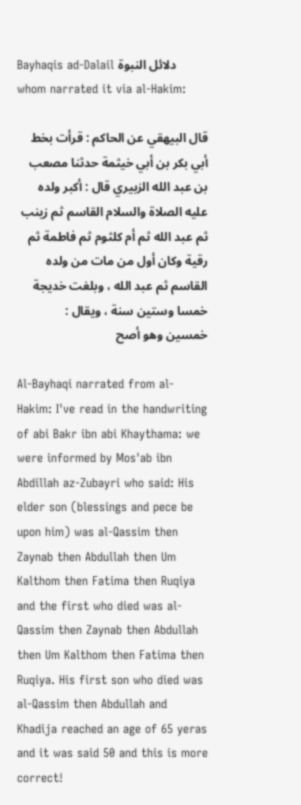Bayhaqis ad-Dalail دلائل النبوة whom narrated it via al-Hakim:

قال البيهقي عن الحاكم : قرأت بخط أبي بكر بن أبي خيثمة حدثنا مصعب بن عبد الله الزبيري قال : أكبر ولده عليه الصلاة والسلام القاسم ثم زينب ثم عبد الله ثم أم كلثوم ثم فاطمة ثم رقية وكان أول من مات من ولده القاسم ثم عبد الله ، وبلغت خديجة خمسا وستين سنة ، ويقال : خمسين وهو أصح

Al-Bayhaqi narrated from al-Hakim: I've read in the handwriting of abi Bakr ibn abi Khaythama: we were informed by Mos'ab ibn Abdillah az-Zubayri who said: His elder son (blessings and pece be upon him) was al-Qassim then Zaynab then Abdullah then Um Kalthom then Fatima then Ruqiya and the first who died was al-Qassim then Zaynab then Abdullah then Um Kalthom then Fatima then Ruqiya. His first son who died was al-Qassim then Abdullah and Khadija reached an age of 65 yeras and it was said 50 and this is more correct!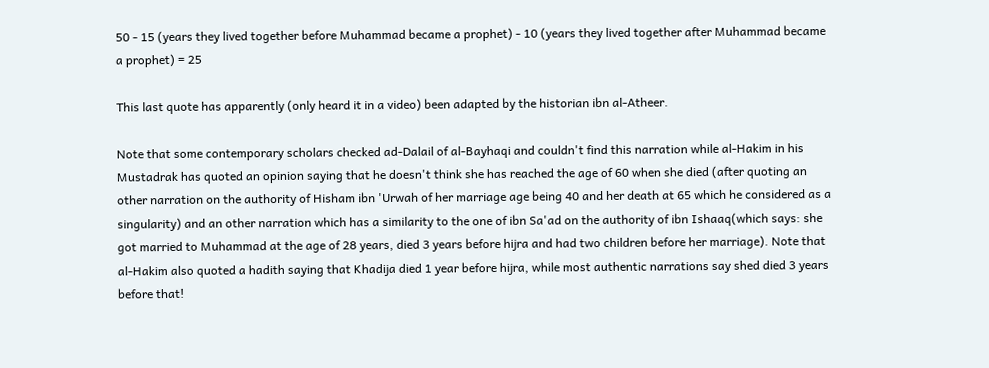50 - 15 (years they lived together before Muhammad became a prophet) - 10 (years they lived together after Muhammad became a prophet) = 25

This last quote has apparently (only heard it in a video) been adapted by the historian ibn al-Atheer.

Note that some contemporary scholars checked ad-Dalail of al-Bayhaqi and couldn't find this narration while al-Hakim in his Mustadrak has quoted an opinion saying that he doesn't think she has reached the age of 60 when she died (after quoting an other narration on the authority of Hisham ibn 'Urwah of her marriage age being 40 and her death at 65 which he considered as a singularity) and an other narration which has a similarity to the one of ibn Sa'ad on the authority of ibn Ishaaq(which says: she got married to Muhammad at the age of 28 years, died 3 years before hijra and had two children before her marriage). Note that al-Hakim also quoted a hadith saying that Khadija died 1 year before hijra, while most authentic narrations say shed died 3 years before that!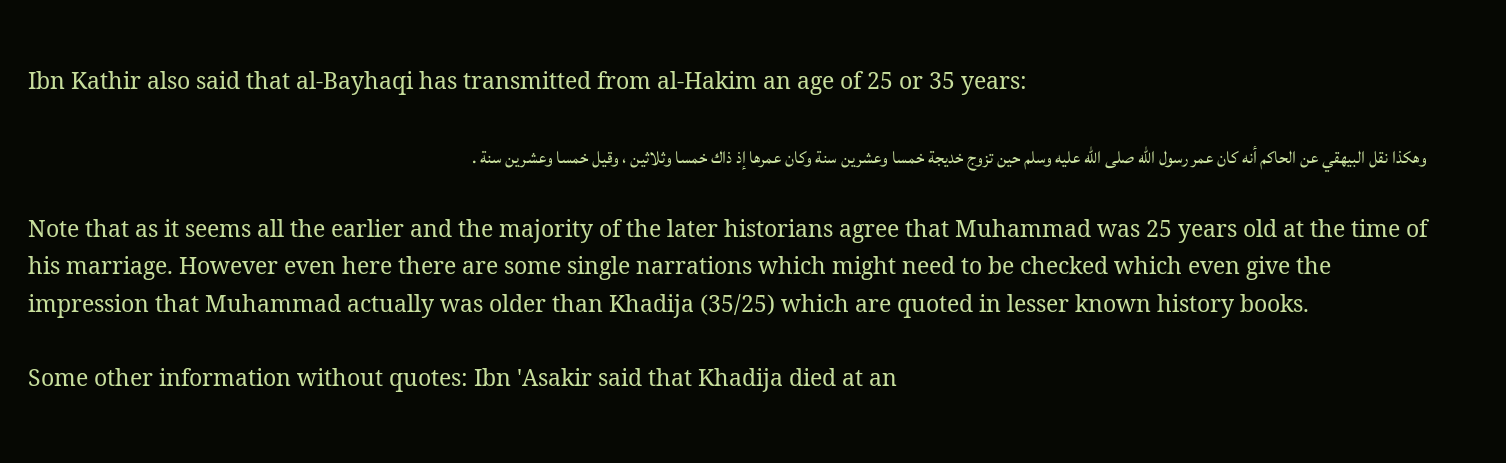Ibn Kathir also said that al-Bayhaqi has transmitted from al-Hakim an age of 25 or 35 years:

وهكذا نقل البيهقي عن الحاكم أنه كان عمر رسول الله صلى الله عليه وسلم حين تزوج خديجة خمسا وعشرين سنة وكان عمرها إذ ذاك خمسا وثلاثين ، وقيل خمسا وعشرين سنة .

Note that as it seems all the earlier and the majority of the later historians agree that Muhammad was 25 years old at the time of his marriage. However even here there are some single narrations which might need to be checked which even give the impression that Muhammad actually was older than Khadija (35/25) which are quoted in lesser known history books.

Some other information without quotes: Ibn 'Asakir said that Khadija died at an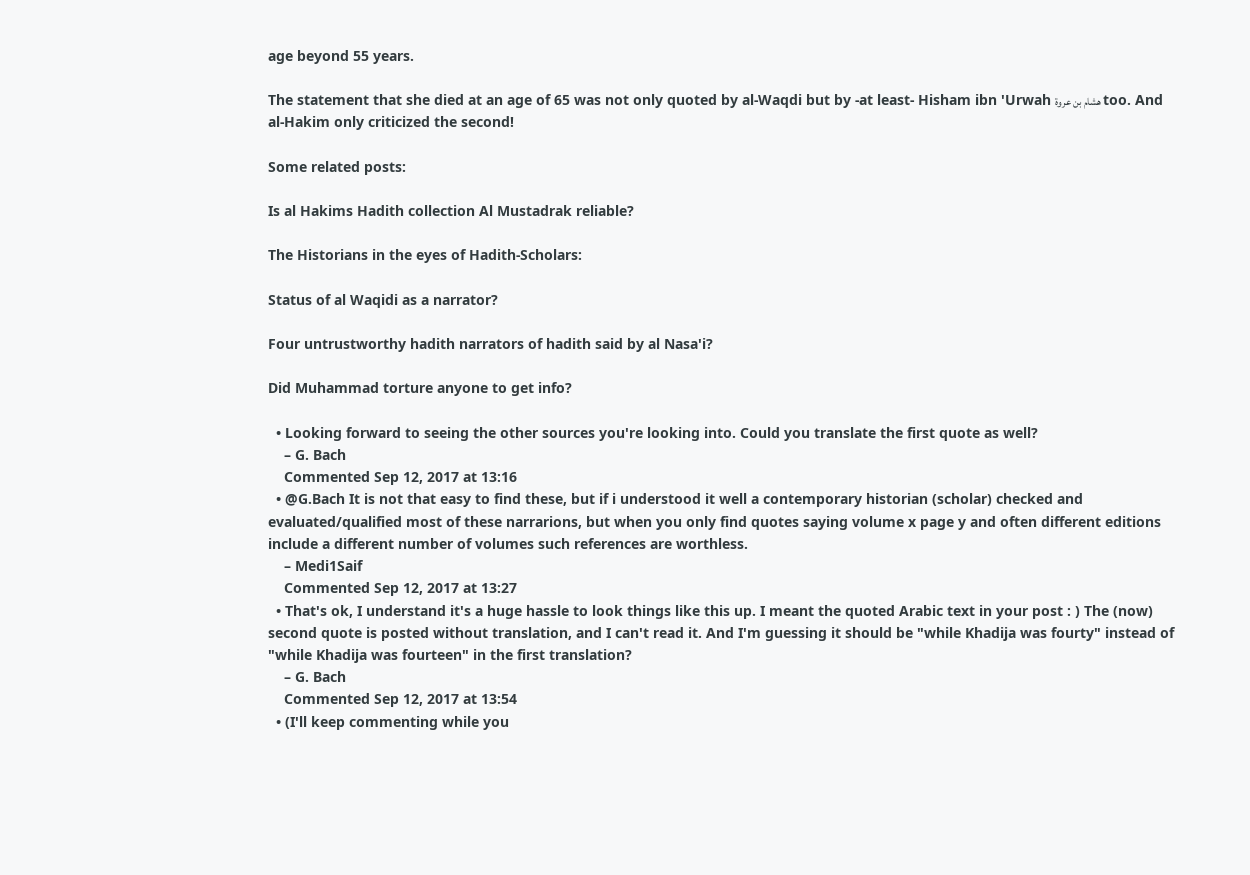age beyond 55 years.

The statement that she died at an age of 65 was not only quoted by al-Waqdi but by -at least- Hisham ibn 'Urwah هشام بن عروة too. And al-Hakim only criticized the second!

Some related posts:

Is al Hakims Hadith collection Al Mustadrak reliable?

The Historians in the eyes of Hadith-Scholars:

Status of al Waqidi as a narrator?

Four untrustworthy hadith narrators of hadith said by al Nasa'i?

Did Muhammad torture anyone to get info?

  • Looking forward to seeing the other sources you're looking into. Could you translate the first quote as well?
    – G. Bach
    Commented Sep 12, 2017 at 13:16
  • @G.Bach It is not that easy to find these, but if i understood it well a contemporary historian (scholar) checked and evaluated/qualified most of these narrarions, but when you only find quotes saying volume x page y and often different editions include a different number of volumes such references are worthless.
    – Medi1Saif
    Commented Sep 12, 2017 at 13:27
  • That's ok, I understand it's a huge hassle to look things like this up. I meant the quoted Arabic text in your post : ) The (now) second quote is posted without translation, and I can't read it. And I'm guessing it should be "while Khadija was fourty" instead of "while Khadija was fourteen" in the first translation?
    – G. Bach
    Commented Sep 12, 2017 at 13:54
  • (I'll keep commenting while you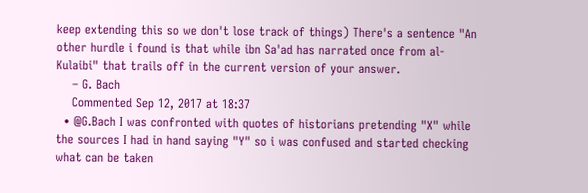keep extending this so we don't lose track of things) There's a sentence "An other hurdle i found is that while ibn Sa'ad has narrated once from al-Kulaibi" that trails off in the current version of your answer.
    – G. Bach
    Commented Sep 12, 2017 at 18:37
  • @G.Bach I was confronted with quotes of historians pretending "X" while the sources I had in hand saying "Y" so i was confused and started checking what can be taken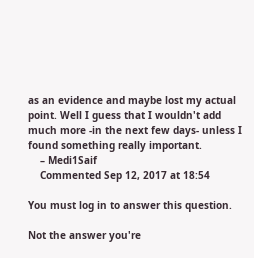as an evidence and maybe lost my actual point. Well I guess that I wouldn't add much more -in the next few days- unless I found something really important.
    – Medi1Saif
    Commented Sep 12, 2017 at 18:54

You must log in to answer this question.

Not the answer you're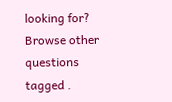looking for? Browse other questions tagged .